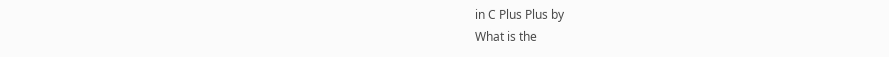in C Plus Plus by
What is the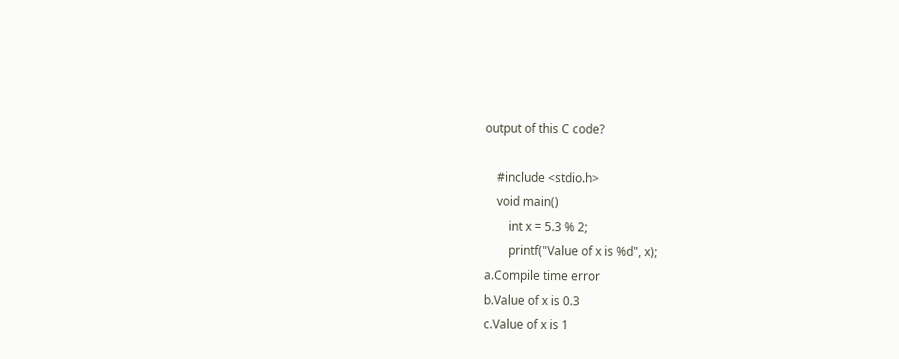output of this C code?

    #include <stdio.h>
    void main()
        int x = 5.3 % 2;
        printf("Value of x is %d", x);
a.Compile time error
b.Value of x is 0.3
c.Value of x is 1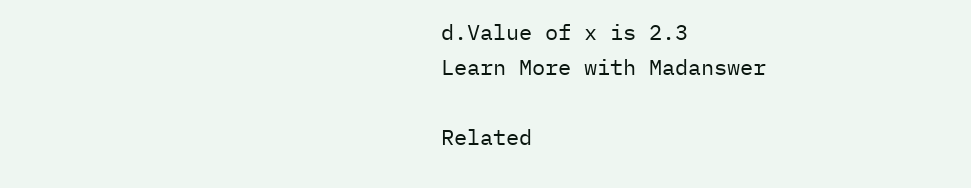d.Value of x is 2.3
Learn More with Madanswer

Related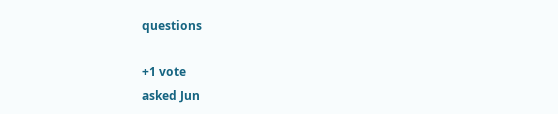questions

+1 vote
asked Jun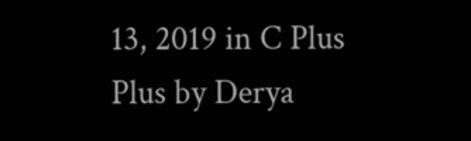13, 2019 in C Plus Plus by Derya